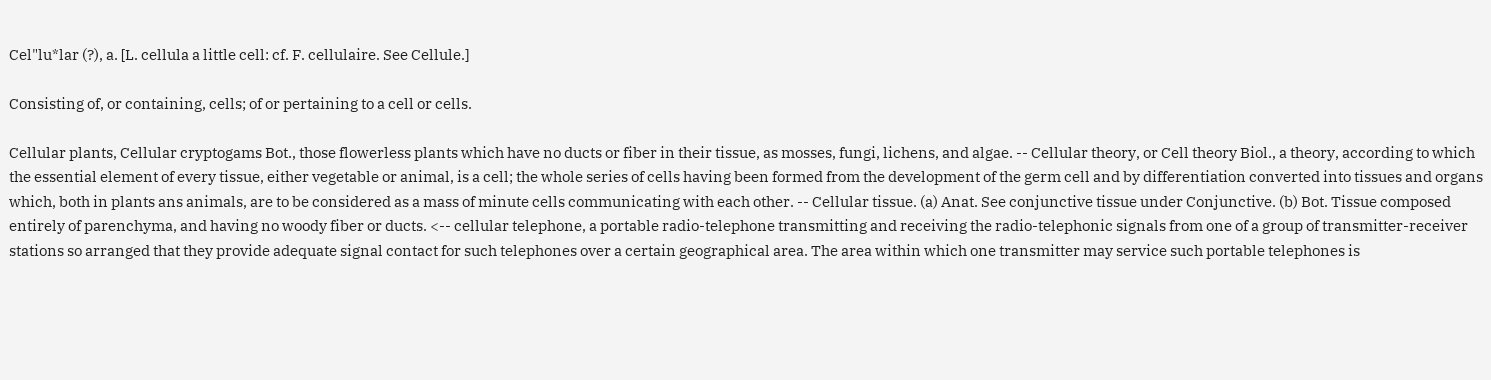Cel"lu*lar (?), a. [L. cellula a little cell: cf. F. cellulaire. See Cellule.]

Consisting of, or containing, cells; of or pertaining to a cell or cells.

Cellular plants, Cellular cryptogams Bot., those flowerless plants which have no ducts or fiber in their tissue, as mosses, fungi, lichens, and algae. -- Cellular theory, or Cell theory Biol., a theory, according to which the essential element of every tissue, either vegetable or animal, is a cell; the whole series of cells having been formed from the development of the germ cell and by differentiation converted into tissues and organs which, both in plants ans animals, are to be considered as a mass of minute cells communicating with each other. -- Cellular tissue. (a) Anat. See conjunctive tissue under Conjunctive. (b) Bot. Tissue composed entirely of parenchyma, and having no woody fiber or ducts. <-- cellular telephone, a portable radio-telephone transmitting and receiving the radio-telephonic signals from one of a group of transmitter-receiver stations so arranged that they provide adequate signal contact for such telephones over a certain geographical area. The area within which one transmitter may service such portable telephones is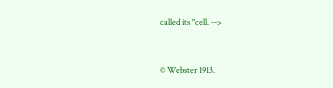called its "cell. -->


© Webster 1913.